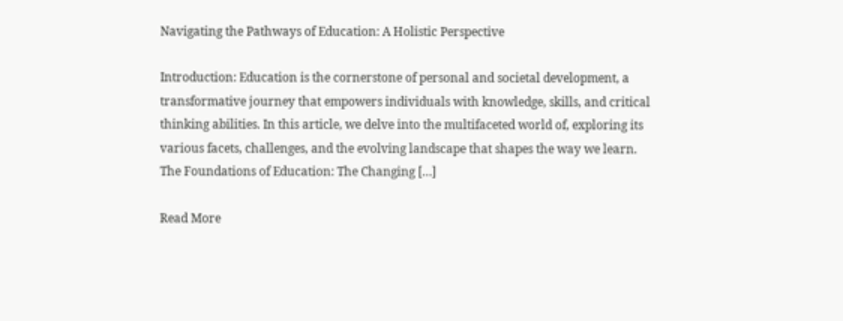Navigating the Pathways of Education: A Holistic Perspective

Introduction: Education is the cornerstone of personal and societal development, a transformative journey that empowers individuals with knowledge, skills, and critical thinking abilities. In this article, we delve into the multifaceted world of, exploring its various facets, challenges, and the evolving landscape that shapes the way we learn. The Foundations of Education: The Changing […]

Read More